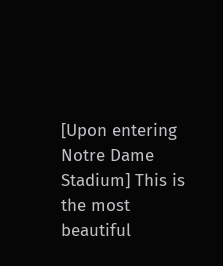[Upon entering Notre Dame Stadium] This is the most beautiful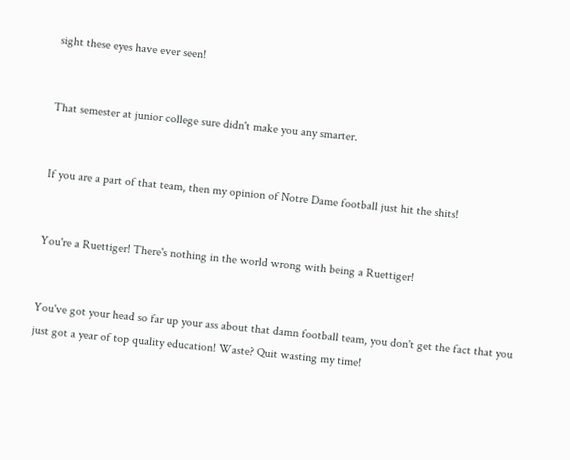sight these eyes have ever seen!


That semester at junior college sure didn't make you any smarter.


If you are a part of that team, then my opinion of Notre Dame football just hit the shits!


You're a Ruettiger! There's nothing in the world wrong with being a Ruettiger!


You've got your head so far up your ass about that damn football team, you don't get the fact that you just got a year of top quality education! Waste? Quit wasting my time!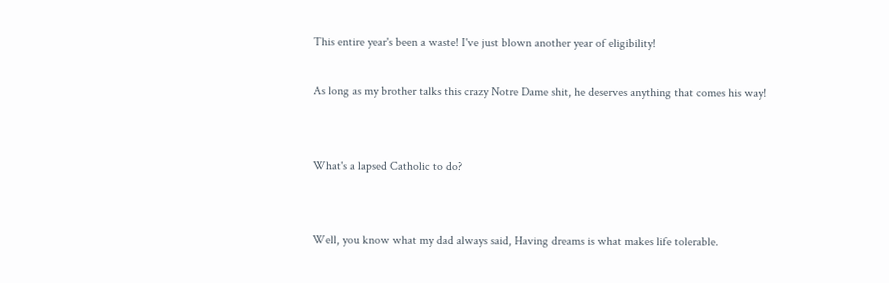This entire year's been a waste! I've just blown another year of eligibility!

As long as my brother talks this crazy Notre Dame shit, he deserves anything that comes his way!


What's a lapsed Catholic to do?


Well, you know what my dad always said, Having dreams is what makes life tolerable.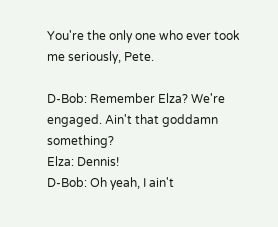You're the only one who ever took me seriously, Pete.

D-Bob: Remember Elza? We're engaged. Ain't that goddamn something?
Elza: Dennis!
D-Bob: Oh yeah, I ain't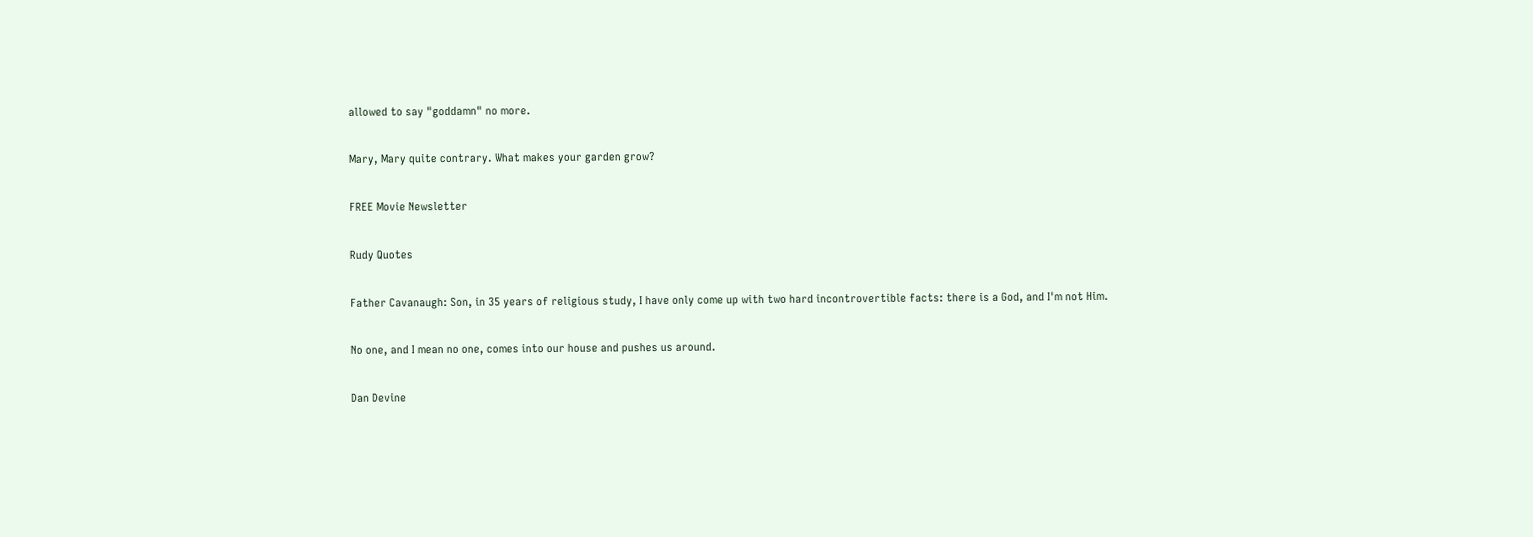allowed to say "goddamn" no more.

Mary, Mary quite contrary. What makes your garden grow?

FREE Movie Newsletter

Rudy Quotes

Father Cavanaugh: Son, in 35 years of religious study, I have only come up with two hard incontrovertible facts: there is a God, and I'm not Him.

No one, and I mean no one, comes into our house and pushes us around.

Dan Devine